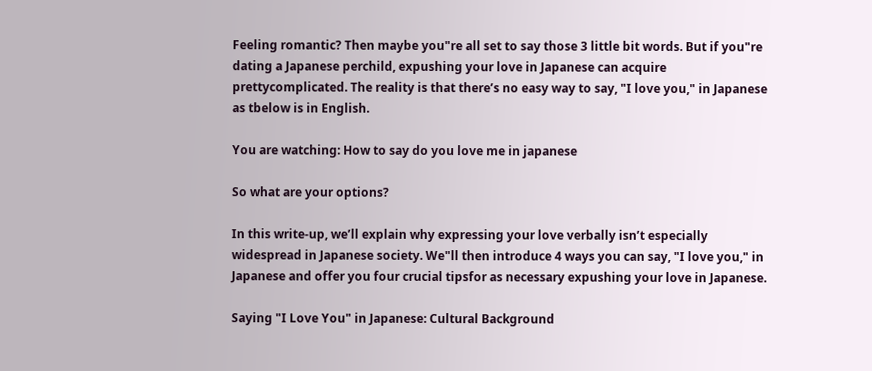Feeling romantic? Then maybe you"re all set to say those 3 little bit words. But if you"re dating a Japanese perchild, expushing your love in Japanese can acquire prettycomplicated. The reality is that there’s no easy way to say, "I love you," in Japanese as tbelow is in English.

You are watching: How to say do you love me in japanese

So what are your options?

In this write-up, we’ll explain why expressing your love verbally isn’t especially widespread in Japanese society. We"ll then introduce 4 ways you can say, "I love you," in Japanese and offer you four crucial tipsfor as necessary expushing your love in Japanese.

Saying "I Love You" in Japanese: Cultural Background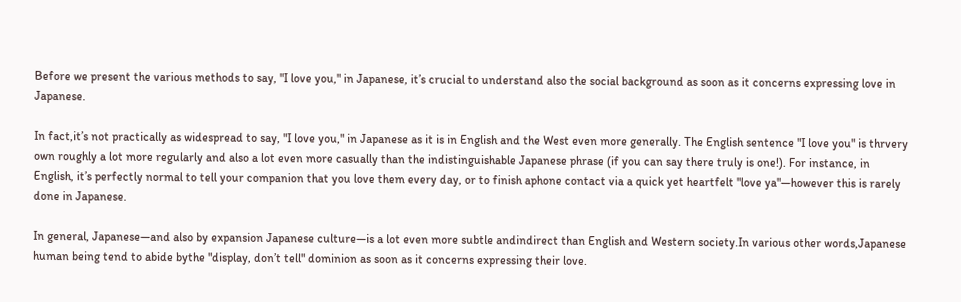Before we present the various methods to say, "I love you," in Japanese, it’s crucial to understand also the social background as soon as it concerns expressing love in Japanese.

In fact,it’s not practically as widespread to say, "I love you," in Japanese as it is in English and the West even more generally. The English sentence "I love you" is thrvery own roughly a lot more regularly and also a lot even more casually than the indistinguishable Japanese phrase (if you can say there truly is one!). For instance, in English, it’s perfectly normal to tell your companion that you love them every day, or to finish aphone contact via a quick yet heartfelt "love ya"—however this is rarely done in Japanese.

In general, Japanese—and also by expansion Japanese culture—is a lot even more subtle andindirect than English and Western society.In various other words,Japanese human being tend to abide bythe "display, don’t tell" dominion as soon as it concerns expressing their love.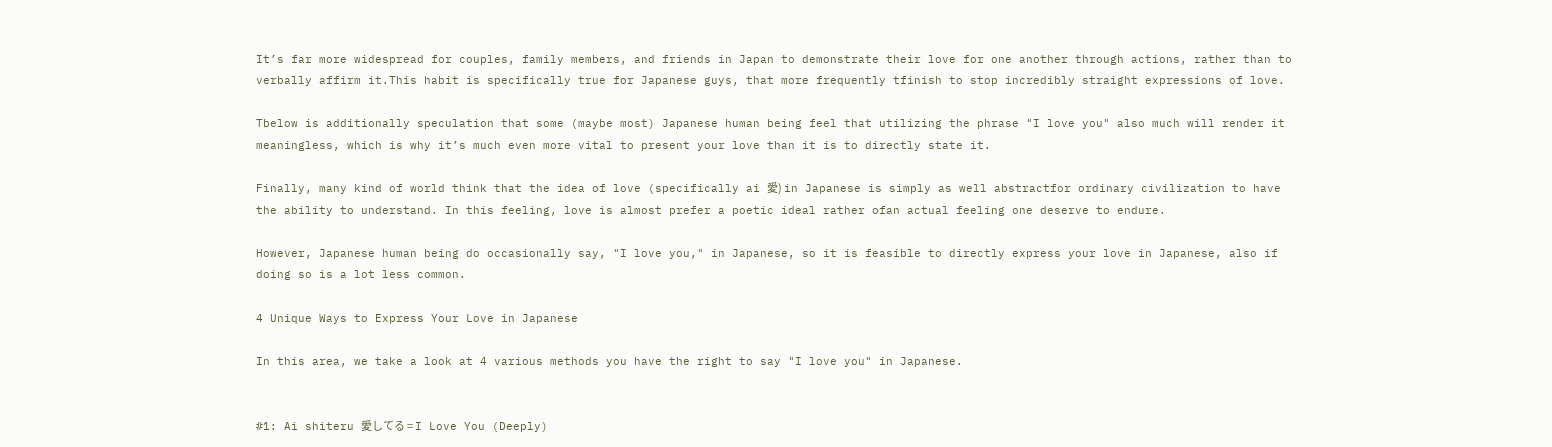It’s far more widespread for couples, family members, and friends in Japan to demonstrate their love for one another through actions, rather than to verbally affirm it.This habit is specifically true for Japanese guys, that more frequently tfinish to stop incredibly straight expressions of love.

Tbelow is additionally speculation that some (maybe most) Japanese human being feel that utilizing the phrase "I love you" also much will render it meaningless, which is why it’s much even more vital to present your love than it is to directly state it.

Finally, many kind of world think that the idea of love (specifically ai 愛) in Japanese is simply as well abstractfor ordinary civilization to have the ability to understand. In this feeling, love is almost prefer a poetic ideal rather ofan actual feeling one deserve to endure.

However, Japanese human being do occasionally say, "I love you," in Japanese, so it is feasible to directly express your love in Japanese, also if doing so is a lot less common.

4 Unique Ways to Express Your Love in Japanese

In this area, we take a look at 4 various methods you have the right to say "I love you" in Japanese.


#1: Ai shiteru 愛してる = I Love You (Deeply)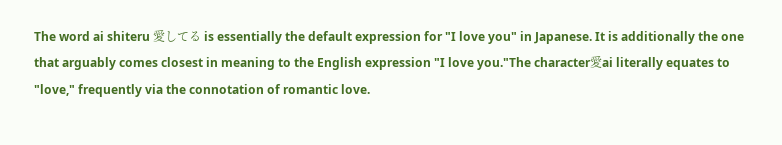The word ai shiteru 愛してる is essentially the default expression for "I love you" in Japanese. It is additionally the one that arguably comes closest in meaning to the English expression "I love you."The character愛ai literally equates to "love," frequently via the connotation of romantic love.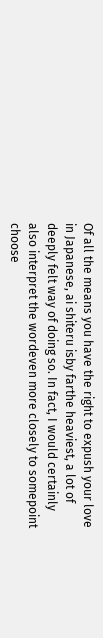Of all the means you have the right to expush your love in Japanese, ai shiteru isby farthe heaviest, a lot of deeply felt way of doing so. In fact, I would certainly also interpret the wordeven more closely to somepoint choose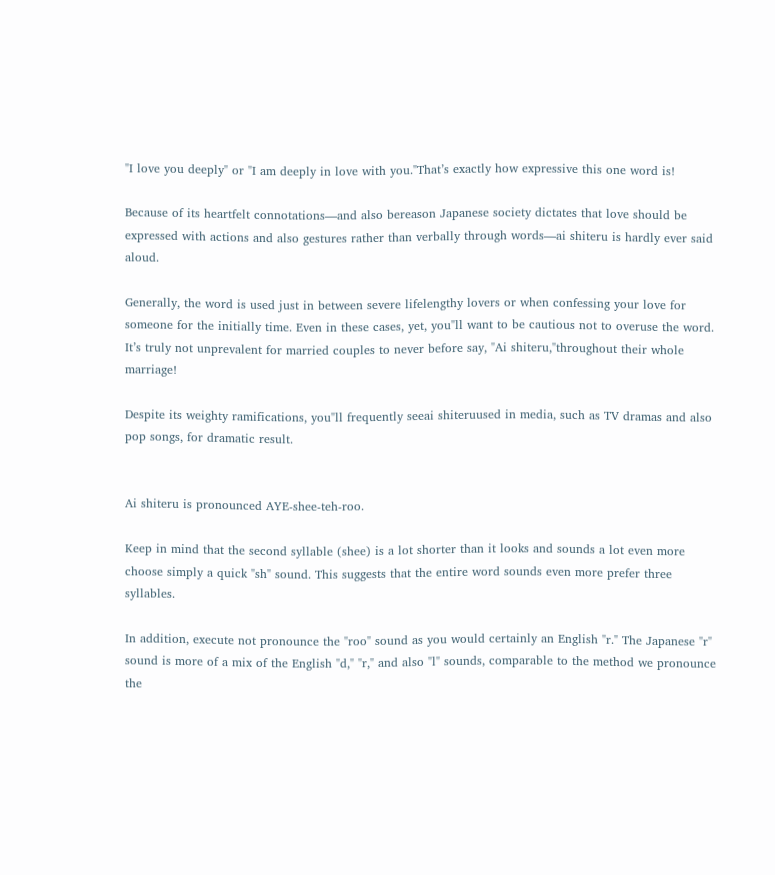"I love you deeply" or "I am deeply in love with you."That’s exactly how expressive this one word is!

Because of its heartfelt connotations—and also bereason Japanese society dictates that love should be expressed with actions and also gestures rather than verbally through words—ai shiteru is hardly ever said aloud.

Generally, the word is used just in between severe lifelengthy lovers or when confessing your love for someone for the initially time. Even in these cases, yet, you"ll want to be cautious not to overuse the word. It’s truly not unprevalent for married couples to never before say, "Ai shiteru,"throughout their whole marriage!

Despite its weighty ramifications, you"ll frequently seeai shiteruused in media, such as TV dramas and also pop songs, for dramatic result.


Ai shiteru is pronounced AYE-shee-teh-roo.

Keep in mind that the second syllable (shee) is a lot shorter than it looks and sounds a lot even more choose simply a quick "sh" sound. This suggests that the entire word sounds even more prefer three syllables.

In addition, execute not pronounce the "roo" sound as you would certainly an English "r." The Japanese "r" sound is more of a mix of the English "d," "r," and also "l" sounds, comparable to the method we pronounce the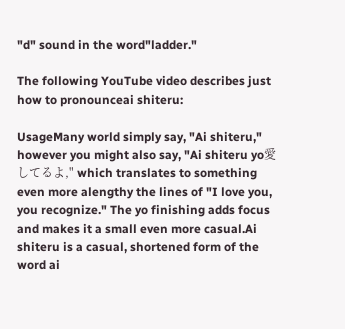"d" sound in the word"ladder."

The following YouTube video describes just how to pronounceai shiteru:

UsageMany world simply say, "Ai shiteru," however you might also say, "Ai shiteru yo愛してるよ," which translates to something even more alengthy the lines of "I love you, you recognize." The yo finishing adds focus and makes it a small even more casual.Ai shiteru is a casual, shortened form of the word ai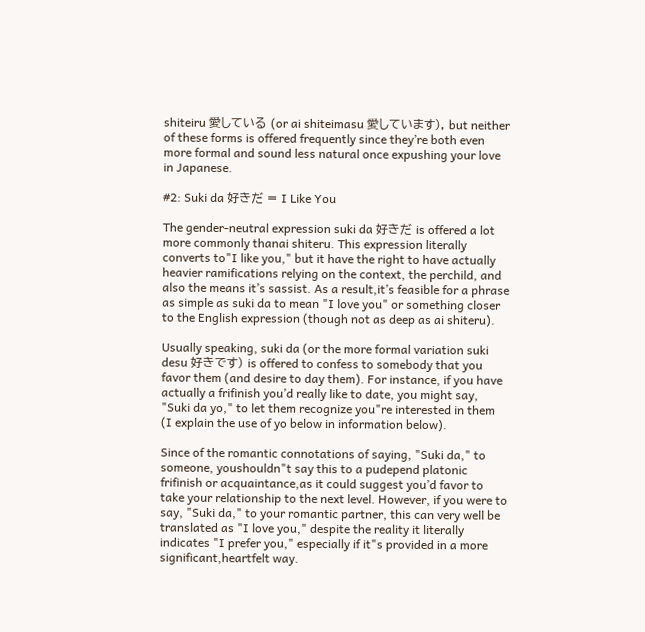shiteiru 愛している (or ai shiteimasu 愛しています), but neither of these forms is offered frequently since they’re both even more formal and sound less natural once expushing your love in Japanese.

#2: Suki da 好きだ = I Like You

The gender-neutral expression suki da 好きだ is offered a lot more commonly thanai shiteru. This expression literally converts to"I like you," but it have the right to have actually heavier ramifications relying on the context, the perchild, and also the means it’s sassist. As a result,it’s feasible for a phrase as simple as suki da to mean "I love you" or something closer to the English expression (though not as deep as ai shiteru).

Usually speaking, suki da (or the more formal variation suki desu 好きです) is offered to confess to somebody that you favor them (and desire to day them). For instance, if you have actually a frifinish you’d really like to date, you might say, "Suki da yo," to let them recognize you"re interested in them (I explain the use of yo below in information below).

Since of the romantic connotations of saying, "Suki da," to someone, youshouldn"t say this to a pudepend platonic frifinish or acquaintance,as it could suggest you’d favor to take your relationship to the next level. However, if you were to say, "Suki da," to your romantic partner, this can very well be translated as "I love you," despite the reality it literally indicates "I prefer you," especially if it"s provided in a more significant,heartfelt way.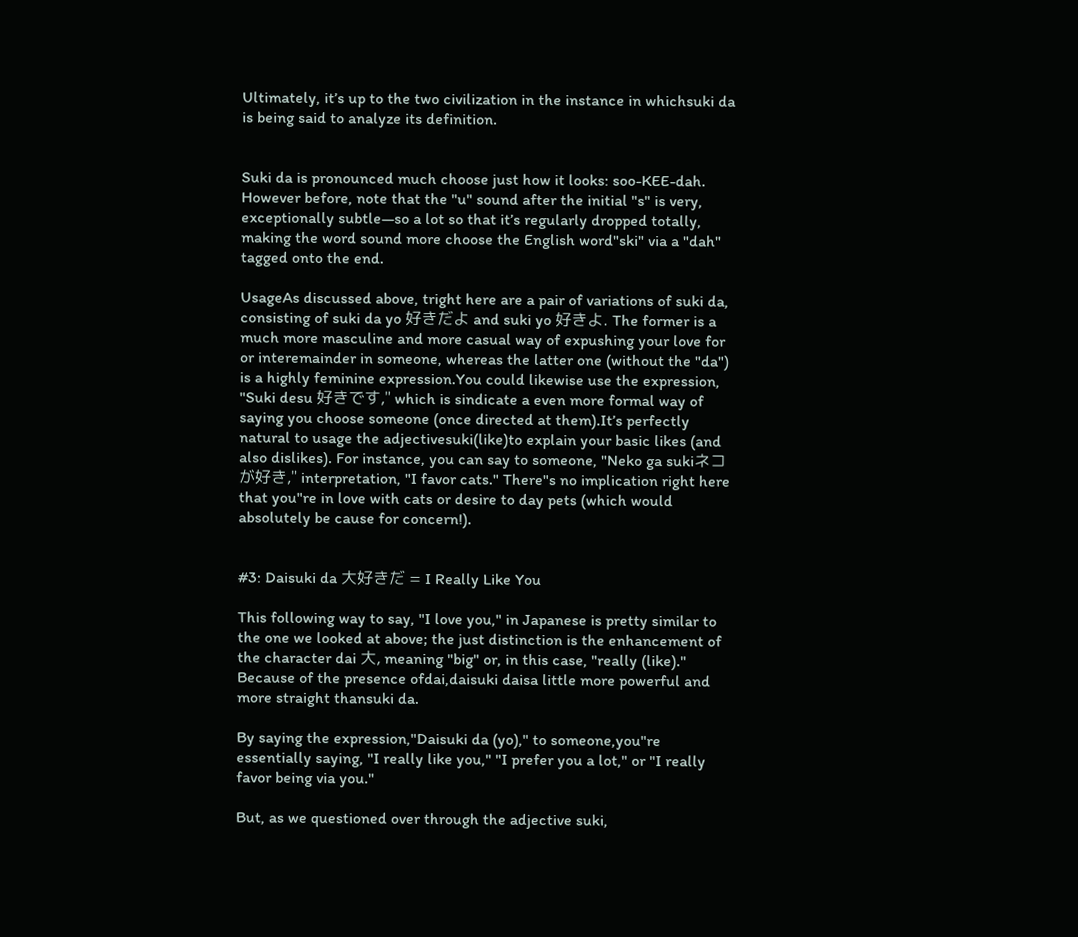Ultimately, it’s up to the two civilization in the instance in whichsuki da is being said to analyze its definition.


Suki da is pronounced much choose just how it looks: soo-KEE-dah. However before, note that the "u" sound after the initial "s" is very, exceptionally subtle—so a lot so that it’s regularly dropped totally, making the word sound more choose the English word"ski" via a "dah" tagged onto the end.

UsageAs discussed above, tright here are a pair of variations of suki da, consisting of suki da yo 好きだよ and suki yo 好きよ. The former is a much more masculine and more casual way of expushing your love for or interemainder in someone, whereas the latter one (without the "da") is a highly feminine expression.You could likewise use the expression, "Suki desu 好きです," which is sindicate a even more formal way of saying you choose someone (once directed at them).It’s perfectly natural to usage the adjectivesuki(like)to explain your basic likes (and also dislikes). For instance, you can say to someone, "Neko ga sukiネコが好き," interpretation, "I favor cats." There"s no implication right here that you"re in love with cats or desire to day pets (which would absolutely be cause for concern!).


#3: Daisuki da 大好きだ = I Really Like You

This following way to say, "I love you," in Japanese is pretty similar to the one we looked at above; the just distinction is the enhancement of the character dai 大, meaning "big" or, in this case, "really (like)." Because of the presence ofdai,daisuki daisa little more powerful and more straight thansuki da.

By saying the expression,"Daisuki da (yo)," to someone,you"re essentially saying, "I really like you," "I prefer you a lot," or "I really favor being via you."

But, as we questioned over through the adjective suki,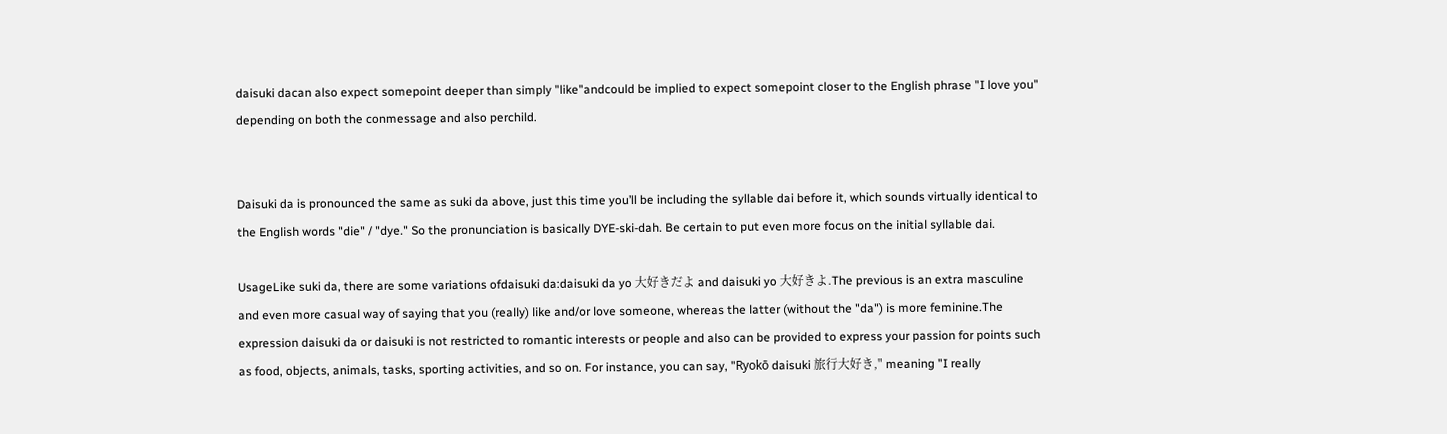daisuki dacan also expect somepoint deeper than simply "like"andcould be implied to expect somepoint closer to the English phrase "I love you" depending on both the conmessage and also perchild.


Daisuki da is pronounced the same as suki da above, just this time you’ll be including the syllable dai before it, which sounds virtually identical to the English words "die" / "dye." So the pronunciation is basically DYE-ski-dah. Be certain to put even more focus on the initial syllable dai.

UsageLike suki da, there are some variations ofdaisuki da:daisuki da yo 大好きだよ and daisuki yo 大好きよ.The previous is an extra masculine and even more casual way of saying that you (really) like and/or love someone, whereas the latter (without the "da") is more feminine.The expression daisuki da or daisuki is not restricted to romantic interests or people and also can be provided to express your passion for points such as food, objects, animals, tasks, sporting activities, and so on. For instance, you can say, "Ryokō daisuki 旅行大好き," meaning "I really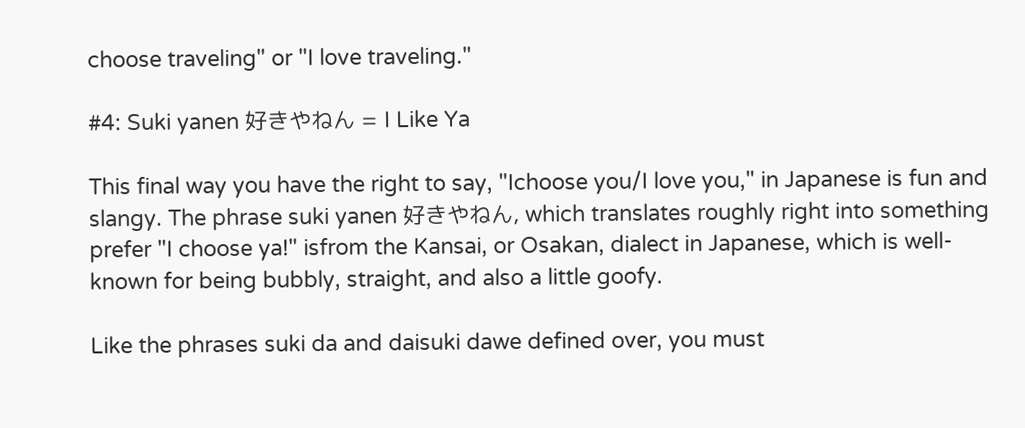choose traveling" or "I love traveling."

#4: Suki yanen 好きやねん = I Like Ya

This final way you have the right to say, "Ichoose you/I love you," in Japanese is fun and slangy. The phrase suki yanen 好きやねん, which translates roughly right into something prefer "I choose ya!" isfrom the Kansai, or Osakan, dialect in Japanese, which is well-known for being bubbly, straight, and also a little goofy.

Like the phrases suki da and daisuki dawe defined over, you must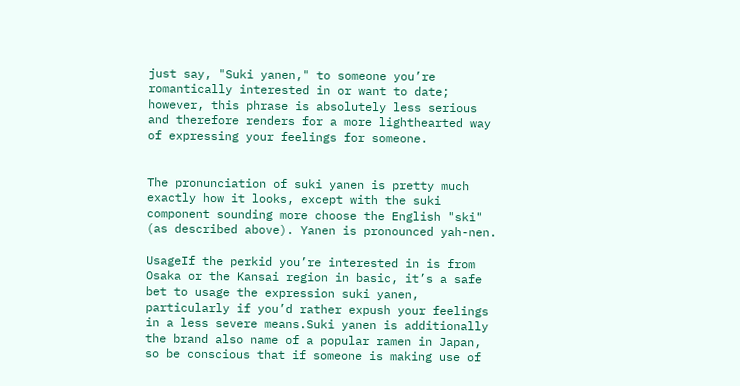just say, "Suki yanen," to someone you’re romantically interested in or want to date; however, this phrase is absolutely less serious and therefore renders for a more lighthearted way of expressing your feelings for someone.


The pronunciation of suki yanen is pretty much exactly how it looks, except with the suki component sounding more choose the English "ski" (as described above). Yanen is pronounced yah-nen.

UsageIf the perkid you’re interested in is from Osaka or the Kansai region in basic, it’s a safe bet to usage the expression suki yanen, particularly if you’d rather expush your feelings in a less severe means.Suki yanen is additionally the brand also name of a popular ramen in Japan, so be conscious that if someone is making use of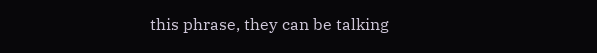this phrase, they can be talking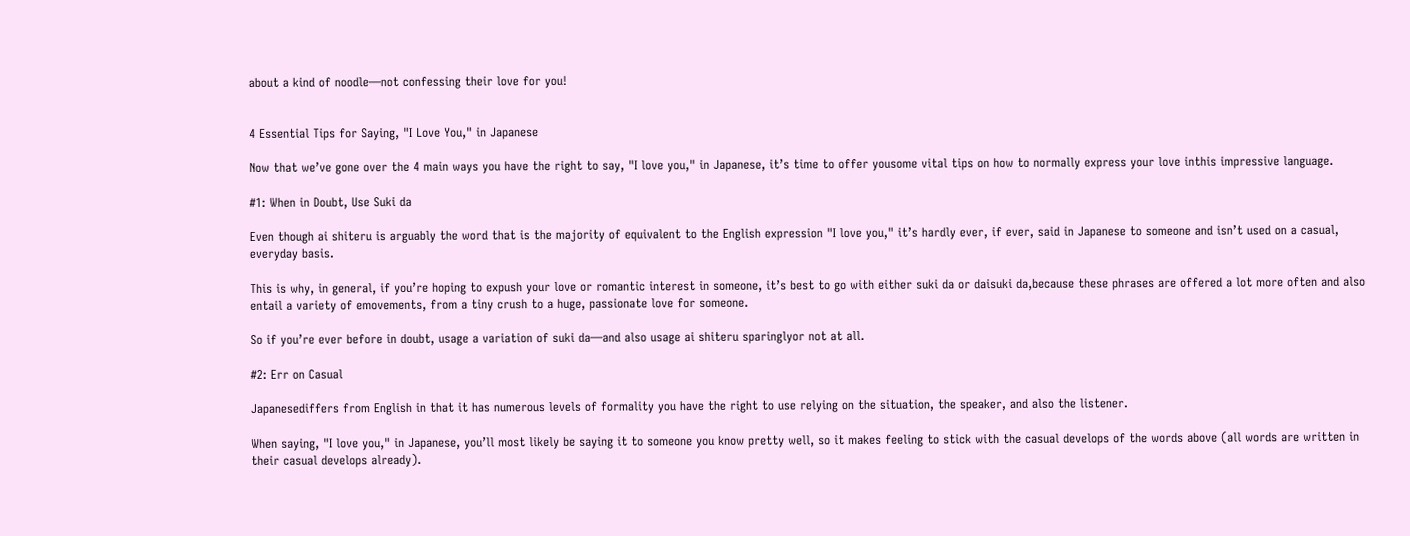about a kind of noodle—not confessing their love for you!


4 Essential Tips for Saying, "I Love You," in Japanese

Now that we’ve gone over the 4 main ways you have the right to say, "I love you," in Japanese, it’s time to offer yousome vital tips on how to normally express your love inthis impressive language.

#1: When in Doubt, Use Suki da

Even though ai shiteru is arguably the word that is the majority of equivalent to the English expression "I love you," it’s hardly ever, if ever, said in Japanese to someone and isn’t used on a casual, everyday basis.

This is why, in general, if you’re hoping to expush your love or romantic interest in someone, it’s best to go with either suki da or daisuki da,because these phrases are offered a lot more often and also entail a variety of emovements, from a tiny crush to a huge, passionate love for someone.

So if you’re ever before in doubt, usage a variation of suki da—and also usage ai shiteru sparinglyor not at all.

#2: Err on Casual

Japanesediffers from English in that it has numerous levels of formality you have the right to use relying on the situation, the speaker, and also the listener.

When saying, "I love you," in Japanese, you’ll most likely be saying it to someone you know pretty well, so it makes feeling to stick with the casual develops of the words above (all words are written in their casual develops already).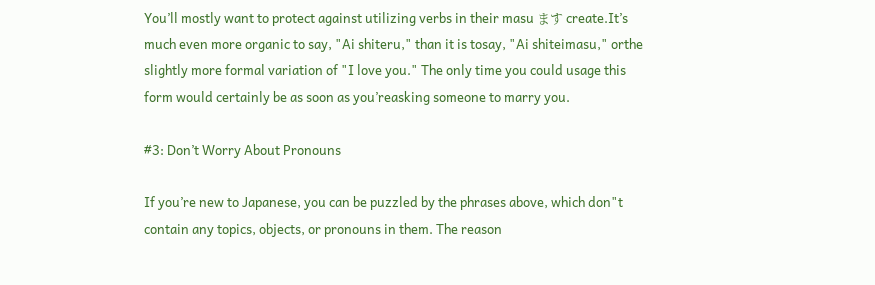You’ll mostly want to protect against utilizing verbs in their masu ます create.It’s much even more organic to say, "Ai shiteru," than it is tosay, "Ai shiteimasu," orthe slightly more formal variation of "I love you." The only time you could usage this form would certainly be as soon as you’reasking someone to marry you.

#3: Don’t Worry About Pronouns

If you’re new to Japanese, you can be puzzled by the phrases above, which don"t contain any topics, objects, or pronouns in them. The reason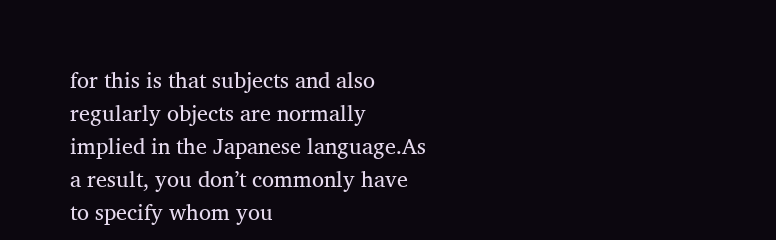for this is that subjects and also regularly objects are normally implied in the Japanese language.As a result, you don’t commonly have to specify whom you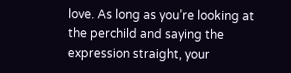love. As long as you’re looking at the perchild and saying the expression straight, your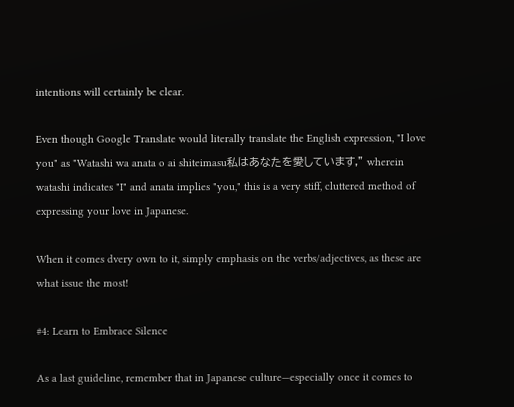intentions will certainly be clear.

Even though Google Translate would literally translate the English expression, "I love you" as "Watashi wa anata o ai shiteimasu私はあなたを愛しています," wherein watashi indicates "I" and anata implies "you," this is a very stiff, cluttered method of expressing your love in Japanese.

When it comes dvery own to it, simply emphasis on the verbs/adjectives, as these are what issue the most!

#4: Learn to Embrace Silence

As a last guideline, remember that in Japanese culture—especially once it comes to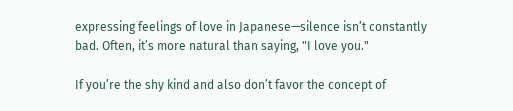expressing feelings of love in Japanese—silence isn’t constantly bad. Often, it’s more natural than saying, "I love you."

If you’re the shy kind and also don’t favor the concept of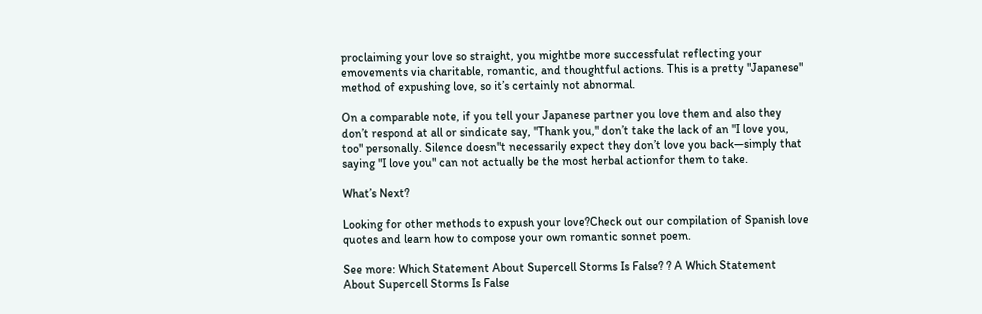proclaiming your love so straight, you mightbe more successfulat reflecting your emovements via charitable, romantic, and thoughtful actions. This is a pretty "Japanese" method of expushing love, so it’s certainly not abnormal.

On a comparable note, if you tell your Japanese partner you love them and also they don’t respond at all or sindicate say, "Thank you," don’t take the lack of an "I love you, too" personally. Silence doesn"t necessarily expect they don’t love you back—simply that saying "I love you" can not actually be the most herbal actionfor them to take.

What’s Next?

Looking for other methods to expush your love?Check out our compilation of Spanish love quotes and learn how to compose your own romantic sonnet poem.

See more: Which Statement About Supercell Storms Is False? ? A Which Statement About Supercell Storms Is False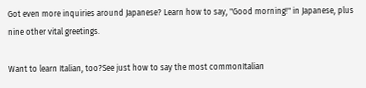Got even more inquiries around Japanese? Learn how to say, "Good morning!" in Japanese, plus nine other vital greetings.

Want to learn Italian, too?See just how to say the most commonItalian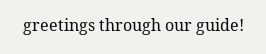greetings through our guide!